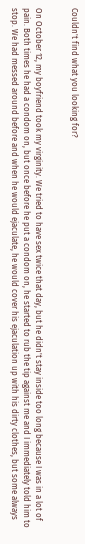Couldn't find what you looking for?


On October 12, my boyfriend took my virginity. We tried to have sex twice that day, but he didn't stay inside too long because I was in a lot of pain. Both times he had a condom on, but once before he put a condom on, he started to rub the tip against me and I immediately told him to stop. We had messed around before and when he would ejaculate, he would cover his ejaculation up with his dirty clothes, but some always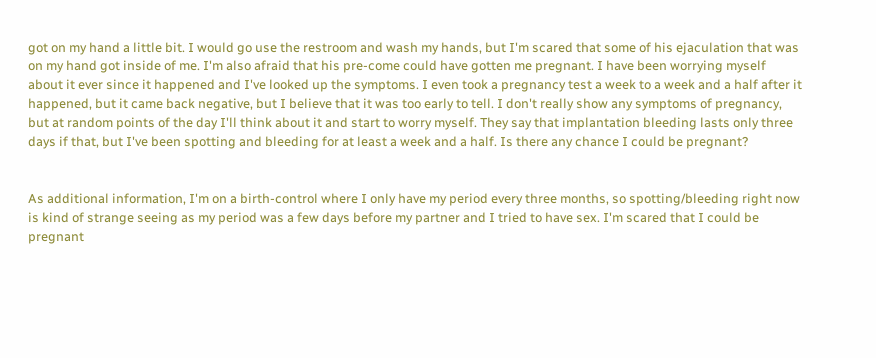got on my hand a little bit. I would go use the restroom and wash my hands, but I'm scared that some of his ejaculation that was on my hand got inside of me. I'm also afraid that his pre-come could have gotten me pregnant. I have been worrying myself about it ever since it happened and I've looked up the symptoms. I even took a pregnancy test a week to a week and a half after it happened, but it came back negative, but I believe that it was too early to tell. I don't really show any symptoms of pregnancy, but at random points of the day I'll think about it and start to worry myself. They say that implantation bleeding lasts only three days if that, but I've been spotting and bleeding for at least a week and a half. Is there any chance I could be pregnant?


As additional information, I'm on a birth-control where I only have my period every three months, so spotting/bleeding right now is kind of strange seeing as my period was a few days before my partner and I tried to have sex. I'm scared that I could be pregnant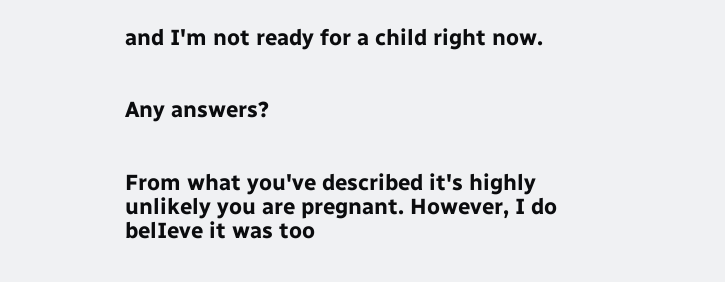and I'm not ready for a child right now.


Any answers?


From what you've described it's highly unlikely you are pregnant. However, I do belIeve it was too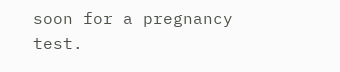soon for a pregnancy test.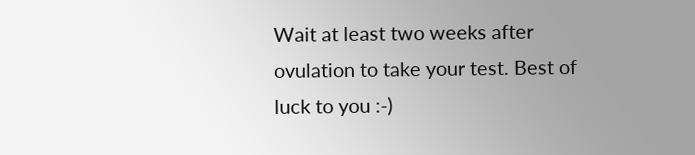Wait at least two weeks after ovulation to take your test. Best of luck to you :-)